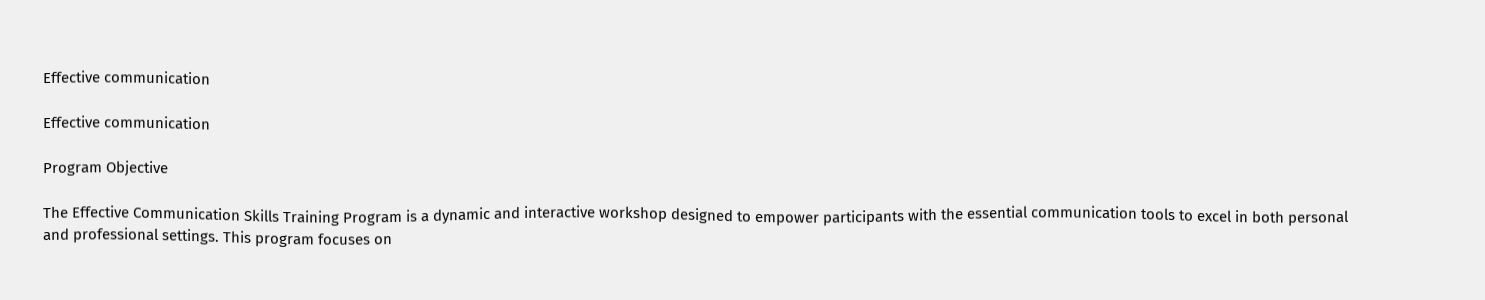Effective communication

Effective communication

Program Objective

The Effective Communication Skills Training Program is a dynamic and interactive workshop designed to empower participants with the essential communication tools to excel in both personal and professional settings. This program focuses on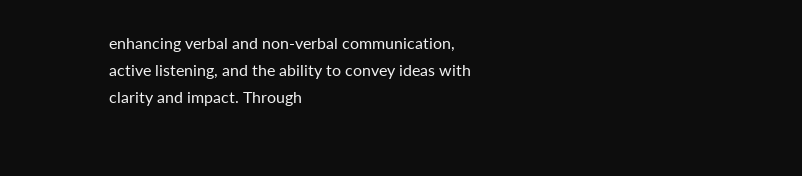enhancing verbal and non-verbal communication, active listening, and the ability to convey ideas with clarity and impact. Through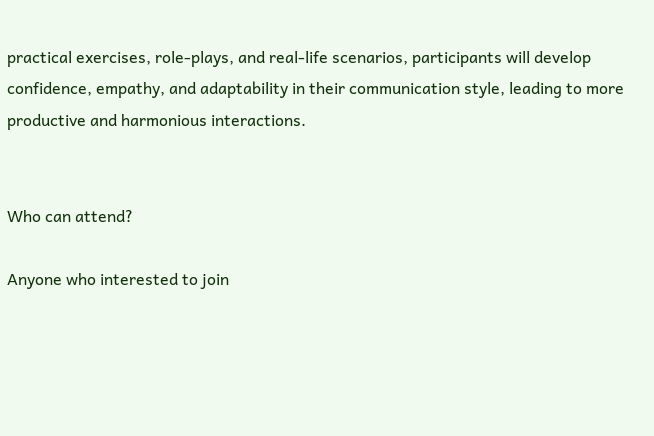practical exercises, role-plays, and real-life scenarios, participants will develop confidence, empathy, and adaptability in their communication style, leading to more productive and harmonious interactions.


Who can attend?

Anyone who interested to join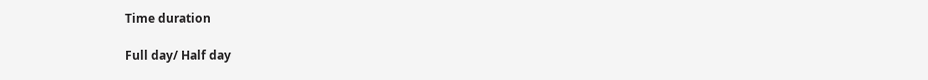Time duration

Full day/ Half day